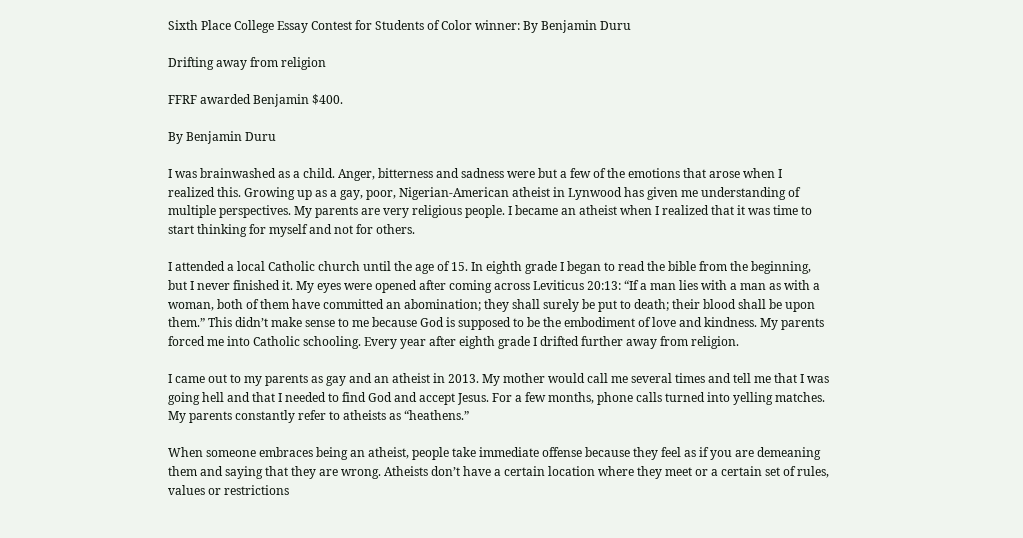Sixth Place College Essay Contest for Students of Color winner: By Benjamin Duru

Drifting away from religion

FFRF awarded Benjamin $400.

By Benjamin Duru

I was brainwashed as a child. Anger, bitterness and sadness were but a few of the emotions that arose when I realized this. Growing up as a gay, poor, Nigerian-American atheist in Lynwood has given me understanding of multiple perspectives. My parents are very religious people. I became an atheist when I realized that it was time to start thinking for myself and not for others.

I attended a local Catholic church until the age of 15. In eighth grade I began to read the bible from the beginning, but I never finished it. My eyes were opened after coming across Leviticus 20:13: “If a man lies with a man as with a woman, both of them have committed an abomination; they shall surely be put to death; their blood shall be upon them.” This didn’t make sense to me because God is supposed to be the embodiment of love and kindness. My parents forced me into Catholic schooling. Every year after eighth grade I drifted further away from religion.

I came out to my parents as gay and an atheist in 2013. My mother would call me several times and tell me that I was going hell and that I needed to find God and accept Jesus. For a few months, phone calls turned into yelling matches. My parents constantly refer to atheists as “heathens.”

When someone embraces being an atheist, people take immediate offense because they feel as if you are demeaning them and saying that they are wrong. Atheists don’t have a certain location where they meet or a certain set of rules, values or restrictions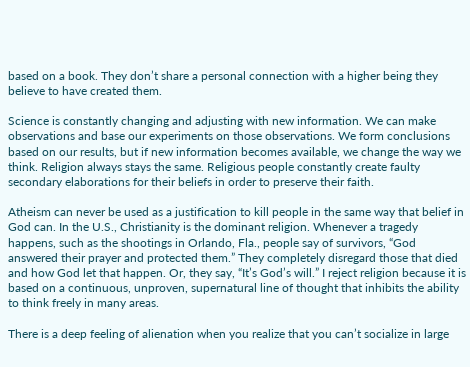based on a book. They don’t share a personal connection with a higher being they believe to have created them.

Science is constantly changing and adjusting with new information. We can make observations and base our experiments on those observations. We form conclusions based on our results, but if new information becomes available, we change the way we think. Religion always stays the same. Religious people constantly create faulty secondary elaborations for their beliefs in order to preserve their faith.

Atheism can never be used as a justification to kill people in the same way that belief in God can. In the U.S., Christianity is the dominant religion. Whenever a tragedy happens, such as the shootings in Orlando, Fla., people say of survivors, “God answered their prayer and protected them.” They completely disregard those that died and how God let that happen. Or, they say, “It’s God’s will.” I reject religion because it is based on a continuous, unproven, supernatural line of thought that inhibits the ability to think freely in many areas.

There is a deep feeling of alienation when you realize that you can’t socialize in large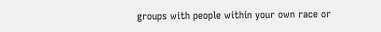groups with people within your own race or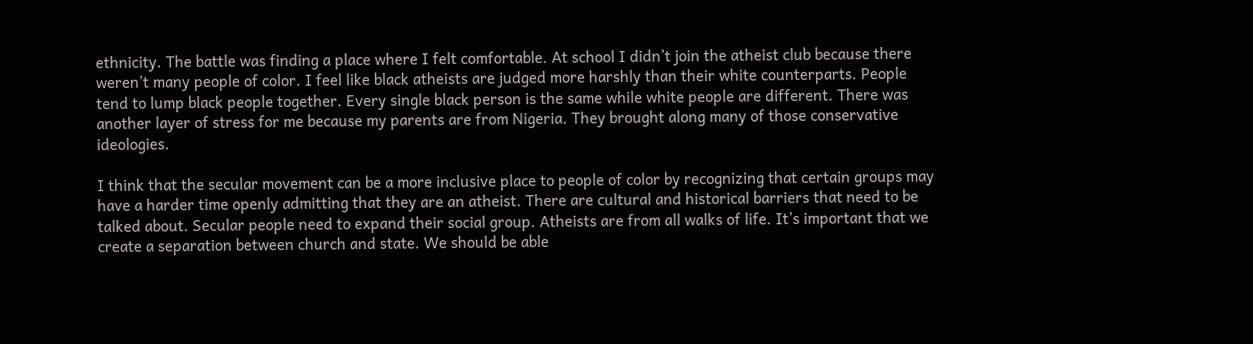ethnicity. The battle was finding a place where I felt comfortable. At school I didn’t join the atheist club because there weren’t many people of color. I feel like black atheists are judged more harshly than their white counterparts. People tend to lump black people together. Every single black person is the same while white people are different. There was another layer of stress for me because my parents are from Nigeria. They brought along many of those conservative ideologies.

I think that the secular movement can be a more inclusive place to people of color by recognizing that certain groups may have a harder time openly admitting that they are an atheist. There are cultural and historical barriers that need to be talked about. Secular people need to expand their social group. Atheists are from all walks of life. It’s important that we create a separation between church and state. We should be able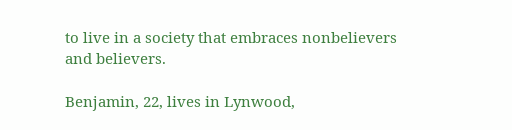to live in a society that embraces nonbelievers and believers.

Benjamin, 22, lives in Lynwood,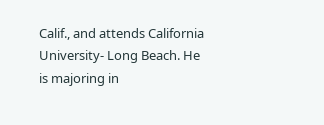Calif., and attends California University- Long Beach. He is majoring in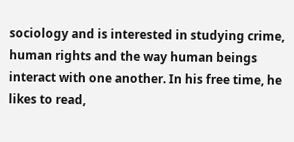sociology and is interested in studying crime, human rights and the way human beings interact with one another. In his free time, he likes to read,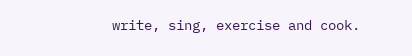write, sing, exercise and cook.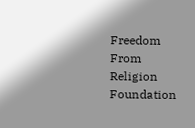Freedom From Religion Foundation